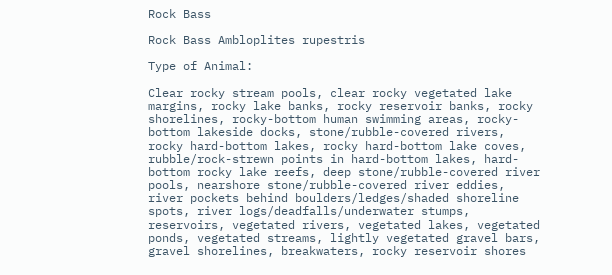Rock Bass

Rock Bass Ambloplites rupestris

Type of Animal:

Clear rocky stream pools, clear rocky vegetated lake margins, rocky lake banks, rocky reservoir banks, rocky shorelines, rocky-bottom human swimming areas, rocky-bottom lakeside docks, stone/rubble-covered rivers, rocky hard-bottom lakes, rocky hard-bottom lake coves, rubble/rock-strewn points in hard-bottom lakes, hard-bottom rocky lake reefs, deep stone/rubble-covered river pools, nearshore stone/rubble-covered river eddies, river pockets behind boulders/ledges/shaded shoreline spots, river logs/deadfalls/underwater stumps, reservoirs, vegetated rivers, vegetated lakes, vegetated ponds, vegetated streams, lightly vegetated gravel bars, gravel shorelines, breakwaters, rocky reservoir shores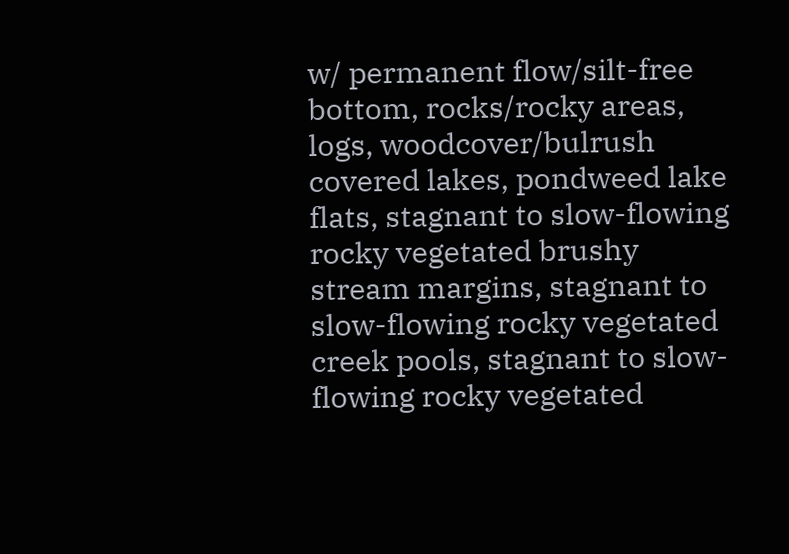w/ permanent flow/silt-free bottom, rocks/rocky areas, logs, woodcover/bulrush covered lakes, pondweed lake flats, stagnant to slow-flowing rocky vegetated brushy stream margins, stagnant to slow-flowing rocky vegetated creek pools, stagnant to slow-flowing rocky vegetated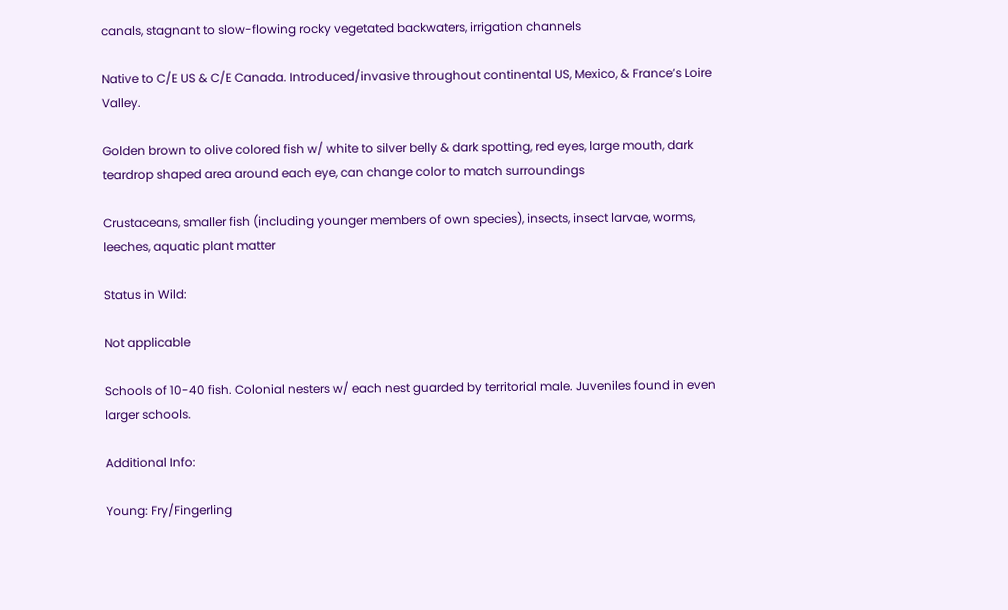canals, stagnant to slow-flowing rocky vegetated backwaters, irrigation channels

Native to C/E US & C/E Canada. Introduced/invasive throughout continental US, Mexico, & France’s Loire Valley.

Golden brown to olive colored fish w/ white to silver belly & dark spotting, red eyes, large mouth, dark teardrop shaped area around each eye, can change color to match surroundings

Crustaceans, smaller fish (including younger members of own species), insects, insect larvae, worms, leeches, aquatic plant matter

Status in Wild:

Not applicable

Schools of 10-40 fish. Colonial nesters w/ each nest guarded by territorial male. Juveniles found in even larger schools.

Additional Info:

Young: Fry/Fingerling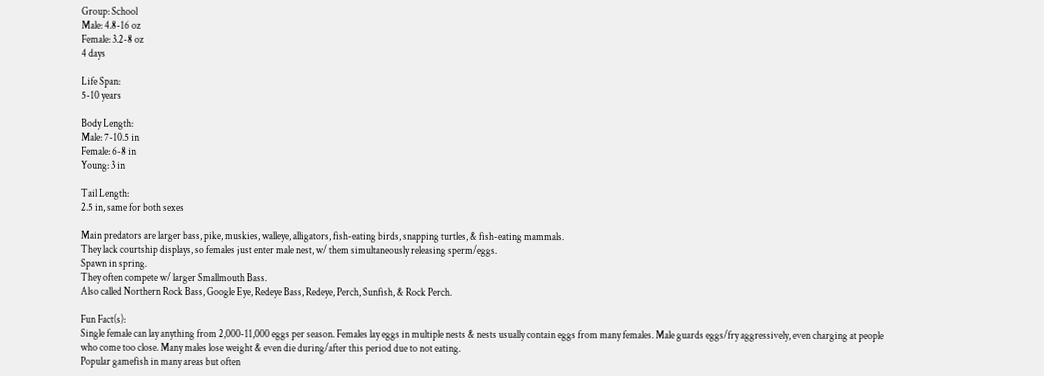Group: School
Male: 4.8-16 oz
Female: 3.2-8 oz
4 days

Life Span:
5-10 years

Body Length:
Male: 7-10.5 in
Female: 6-8 in
Young: 3 in

Tail Length:
2.5 in, same for both sexes

Main predators are larger bass, pike, muskies, walleye, alligators, fish-eating birds, snapping turtles, & fish-eating mammals.
They lack courtship displays, so females just enter male nest, w/ them simultaneously releasing sperm/eggs.
Spawn in spring.
They often compete w/ larger Smallmouth Bass.
Also called Northern Rock Bass, Google Eye, Redeye Bass, Redeye, Perch, Sunfish, & Rock Perch.

Fun Fact(s):
Single female can lay anything from 2,000-11,000 eggs per season. Females lay eggs in multiple nests & nests usually contain eggs from many females. Male guards eggs/fry aggressively, even charging at people who come too close. Many males lose weight & even die during/after this period due to not eating.
Popular gamefish in many areas but often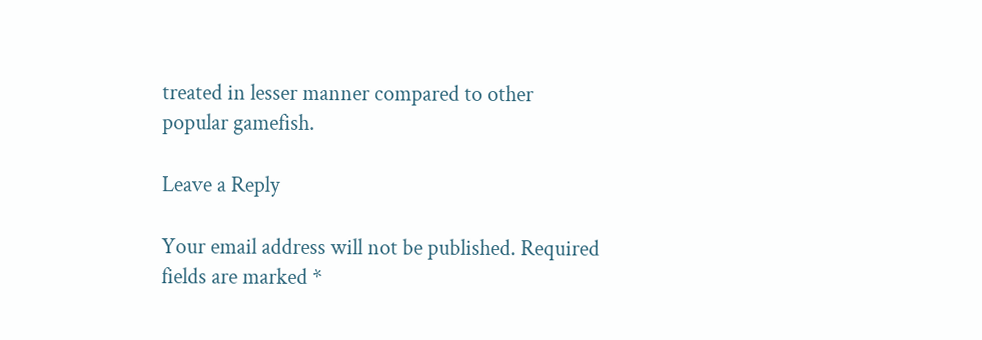treated in lesser manner compared to other popular gamefish.

Leave a Reply

Your email address will not be published. Required fields are marked *